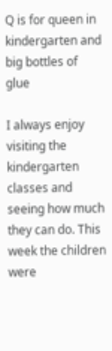Q is for queen in kindergarten and big bottles of glue

I always enjoy visiting the kindergarten classes and seeing how much they can do. This week the children were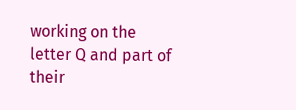working on the letter Q and part of their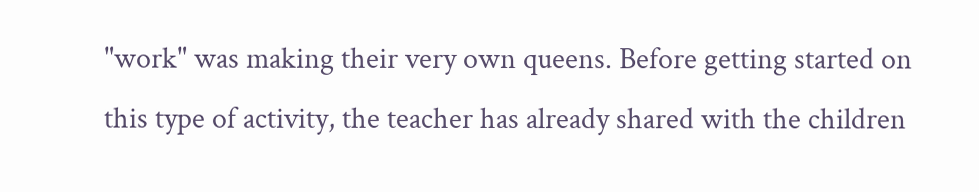"work" was making their very own queens. Before getting started on this type of activity, the teacher has already shared with the children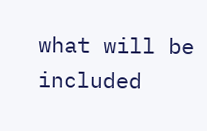what will be included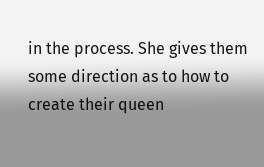in the process. She gives them some direction as to how to create their queen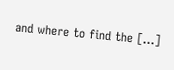and where to find the [...]